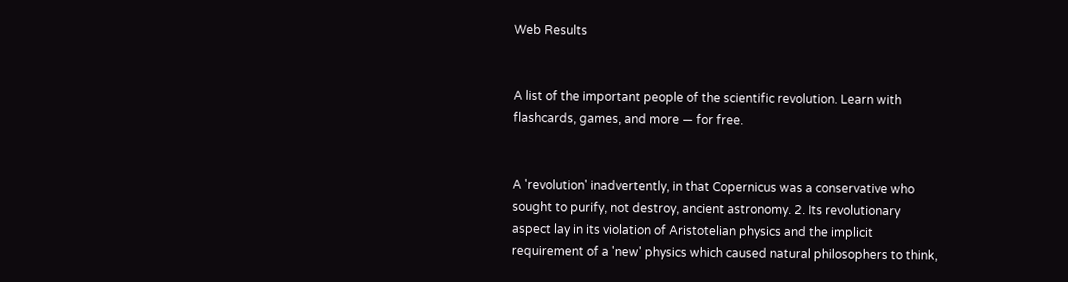Web Results


A list of the important people of the scientific revolution. Learn with flashcards, games, and more — for free.


A 'revolution' inadvertently, in that Copernicus was a conservative who sought to purify, not destroy, ancient astronomy. 2. Its revolutionary aspect lay in its violation of Aristotelian physics and the implicit requirement of a 'new' physics which caused natural philosophers to think,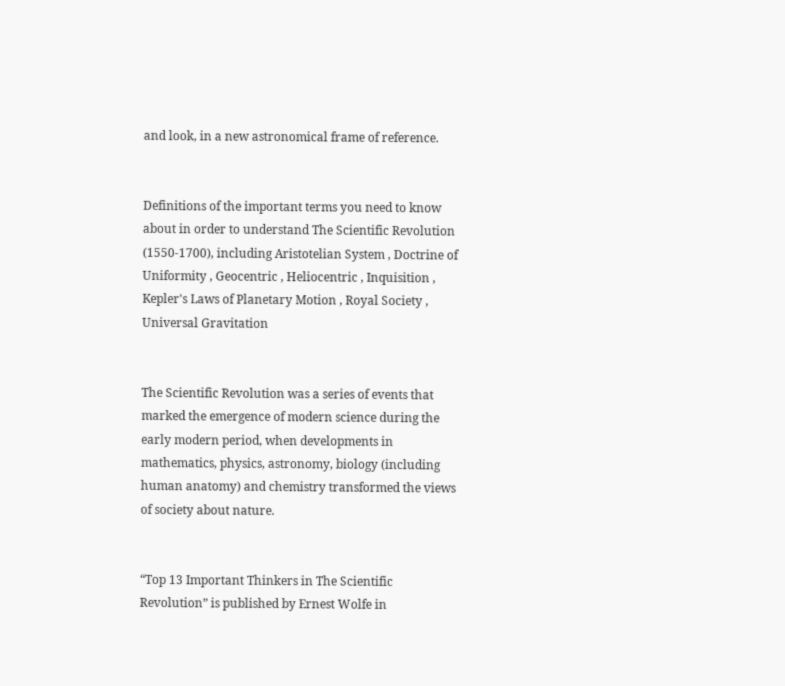and look, in a new astronomical frame of reference.


Definitions of the important terms you need to know about in order to understand The Scientific Revolution (1550-1700), including Aristotelian System , Doctrine of Uniformity , Geocentric , Heliocentric , Inquisition , Kepler's Laws of Planetary Motion , Royal Society , Universal Gravitation


The Scientific Revolution was a series of events that marked the emergence of modern science during the early modern period, when developments in mathematics, physics, astronomy, biology (including human anatomy) and chemistry transformed the views of society about nature.


“Top 13 Important Thinkers in The Scientific Revolution” is published by Ernest Wolfe in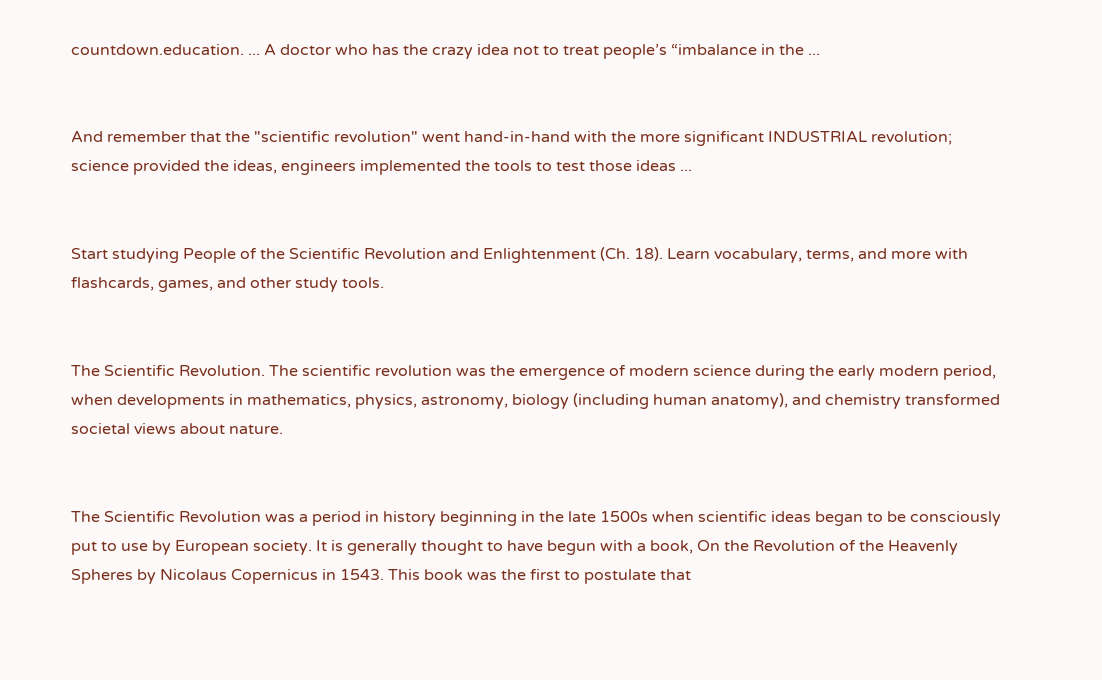countdown.education. ... A doctor who has the crazy idea not to treat people’s “imbalance in the ...


And remember that the "scientific revolution" went hand-in-hand with the more significant INDUSTRIAL revolution; science provided the ideas, engineers implemented the tools to test those ideas ...


Start studying People of the Scientific Revolution and Enlightenment (Ch. 18). Learn vocabulary, terms, and more with flashcards, games, and other study tools.


The Scientific Revolution. The scientific revolution was the emergence of modern science during the early modern period, when developments in mathematics, physics, astronomy, biology (including human anatomy), and chemistry transformed societal views about nature.


The Scientific Revolution was a period in history beginning in the late 1500s when scientific ideas began to be consciously put to use by European society. It is generally thought to have begun with a book, On the Revolution of the Heavenly Spheres by Nicolaus Copernicus in 1543. This book was the first to postulate that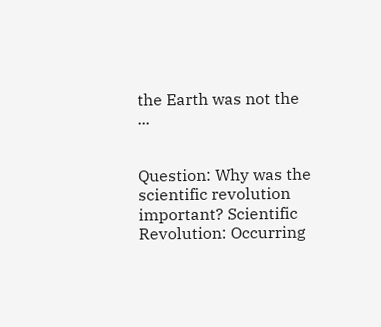the Earth was not the ...


Question: Why was the scientific revolution important? Scientific Revolution: Occurring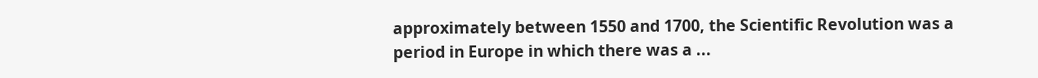approximately between 1550 and 1700, the Scientific Revolution was a period in Europe in which there was a ...